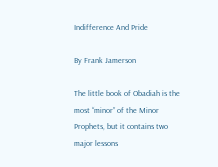Indifference And Pride

By Frank Jamerson

The little book of Obadiah is the most “minor” of the Minor Prophets, but it contains two major lessons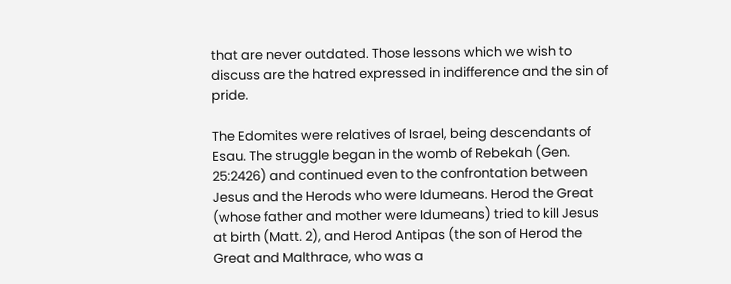that are never outdated. Those lessons which we wish to discuss are the hatred expressed in indifference and the sin of pride.

The Edomites were relatives of Israel, being descendants of Esau. The struggle began in the womb of Rebekah (Gen. 25:2426) and continued even to the confrontation between Jesus and the Herods who were Idumeans. Herod the Great (whose father and mother were Idumeans) tried to kill Jesus at birth (Matt. 2), and Herod Antipas (the son of Herod the Great and Malthrace, who was a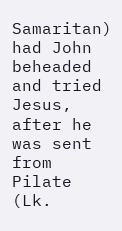Samaritan) had John beheaded and tried Jesus, after he was sent from Pilate (Lk.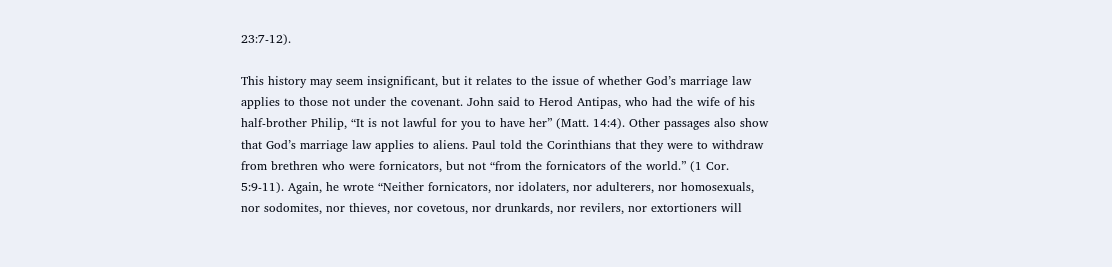23:7-12).

This history may seem insignificant, but it relates to the issue of whether God’s marriage law applies to those not under the covenant. John said to Herod Antipas, who had the wife of his half-brother Philip, “It is not lawful for you to have her” (Matt. 14:4). Other passages also show that God’s marriage law applies to aliens. Paul told the Corinthians that they were to withdraw from brethren who were fornicators, but not “from the fornicators of the world.” (1 Cor. 5:9-11). Again, he wrote “Neither fornicators, nor idolaters, nor adulterers, nor homosexuals, nor sodomites, nor thieves, nor covetous, nor drunkards, nor revilers, nor extortioners will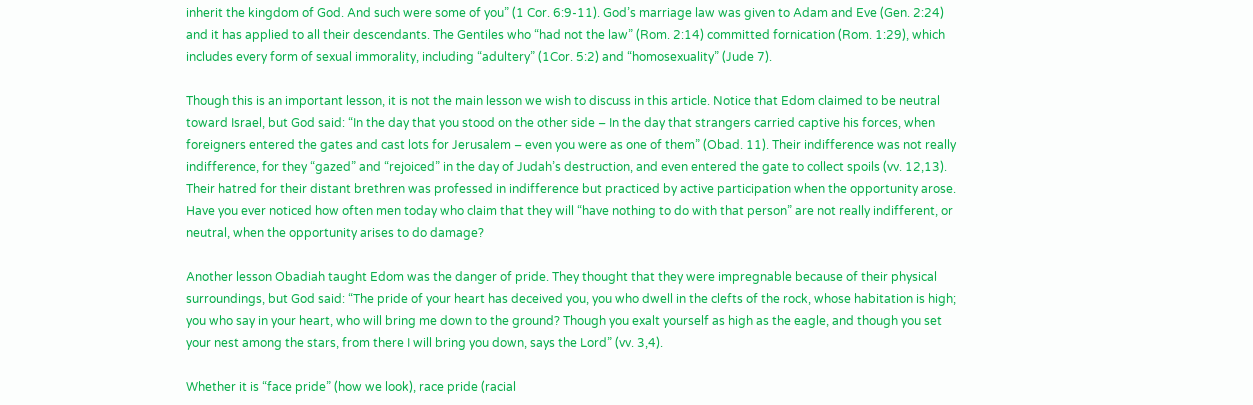inherit the kingdom of God. And such were some of you” (1 Cor. 6:9-11). God’s marriage law was given to Adam and Eve (Gen. 2:24) and it has applied to all their descendants. The Gentiles who “had not the law” (Rom. 2:14) committed fornication (Rom. 1:29), which includes every form of sexual immorality, including “adultery” (1Cor. 5:2) and “homosexuality” (Jude 7).

Though this is an important lesson, it is not the main lesson we wish to discuss in this article. Notice that Edom claimed to be neutral toward Israel, but God said: “In the day that you stood on the other side – In the day that strangers carried captive his forces, when foreigners entered the gates and cast lots for Jerusalem – even you were as one of them” (Obad. 11). Their indifference was not really indifference, for they “gazed” and “rejoiced” in the day of Judah’s destruction, and even entered the gate to collect spoils (vv. 12,13). Their hatred for their distant brethren was professed in indifference but practiced by active participation when the opportunity arose. Have you ever noticed how often men today who claim that they will “have nothing to do with that person” are not really indifferent, or neutral, when the opportunity arises to do damage?

Another lesson Obadiah taught Edom was the danger of pride. They thought that they were impregnable because of their physical surroundings, but God said: “The pride of your heart has deceived you, you who dwell in the clefts of the rock, whose habitation is high; you who say in your heart, who will bring me down to the ground? Though you exalt yourself as high as the eagle, and though you set your nest among the stars, from there I will bring you down, says the Lord” (vv. 3,4).

Whether it is “face pride” (how we look), race pride (racial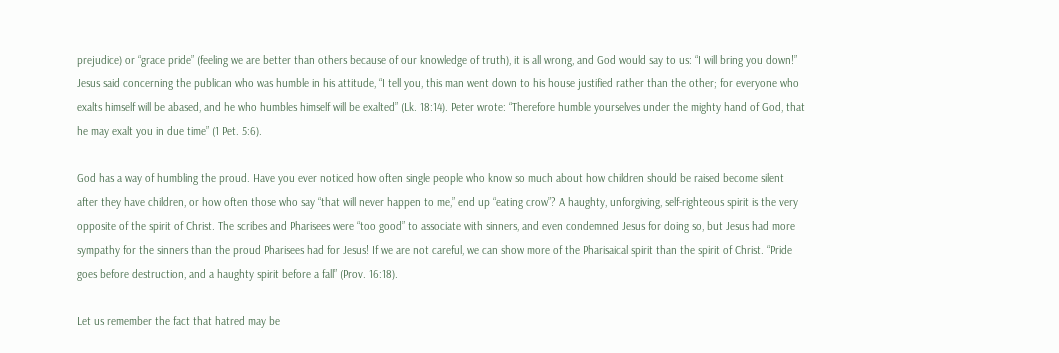prejudice) or “grace pride” (feeling we are better than others because of our knowledge of truth), it is all wrong, and God would say to us: “I will bring you down!” Jesus said concerning the publican who was humble in his attitude, “I tell you, this man went down to his house justified rather than the other; for everyone who exalts himself will be abased, and he who humbles himself will be exalted” (Lk. 18:14). Peter wrote: “Therefore humble yourselves under the mighty hand of God, that he may exalt you in due time” (1 Pet. 5:6).

God has a way of humbling the proud. Have you ever noticed how often single people who know so much about how children should be raised become silent after they have children, or how often those who say “that will never happen to me,” end up “eating crow”? A haughty, unforgiving, self-righteous spirit is the very opposite of the spirit of Christ. The scribes and Pharisees were “too good” to associate with sinners, and even condemned Jesus for doing so, but Jesus had more sympathy for the sinners than the proud Pharisees had for Jesus! If we are not careful, we can show more of the Pharisaical spirit than the spirit of Christ. “Pride goes before destruction, and a haughty spirit before a fall” (Prov. 16:18).

Let us remember the fact that hatred may be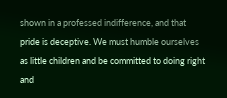shown in a professed indifference, and that pride is deceptive. We must humble ourselves as little children and be committed to doing right and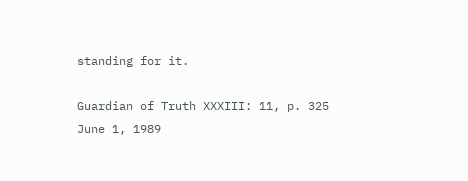standing for it.

Guardian of Truth XXXIII: 11, p. 325
June 1, 1989